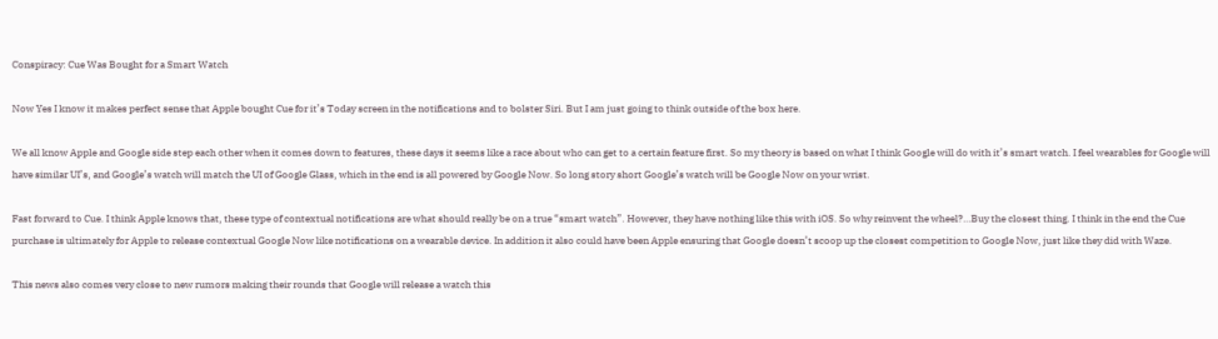Conspiracy: Cue Was Bought for a Smart Watch

Now Yes I know it makes perfect sense that Apple bought Cue for it’s Today screen in the notifications and to bolster Siri. But I am just going to think outside of the box here.

We all know Apple and Google side step each other when it comes down to features, these days it seems like a race about who can get to a certain feature first. So my theory is based on what I think Google will do with it’s smart watch. I feel wearables for Google will have similar UI’s, and Google’s watch will match the UI of Google Glass, which in the end is all powered by Google Now. So long story short Google’s watch will be Google Now on your wrist.

Fast forward to Cue. I think Apple knows that, these type of contextual notifications are what should really be on a true “smart watch”. However, they have nothing like this with iOS. So why reinvent the wheel?…Buy the closest thing. I think in the end the Cue purchase is ultimately for Apple to release contextual Google Now like notifications on a wearable device. In addition it also could have been Apple ensuring that Google doesn’t scoop up the closest competition to Google Now, just like they did with Waze.

This news also comes very close to new rumors making their rounds that Google will release a watch this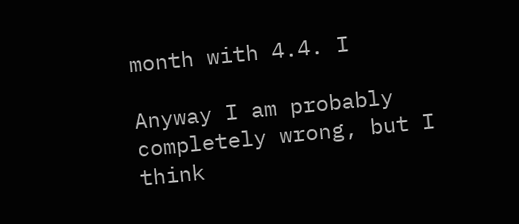month with 4.4. I

Anyway I am probably completely wrong, but I think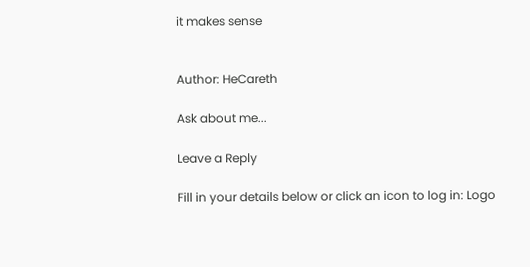it makes sense


Author: HeCareth

Ask about me...

Leave a Reply

Fill in your details below or click an icon to log in: Logo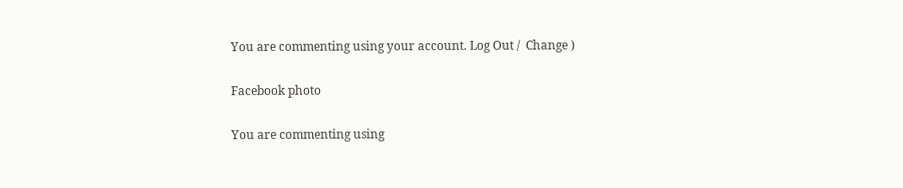You are commenting using your account. Log Out /  Change )

Facebook photo

You are commenting using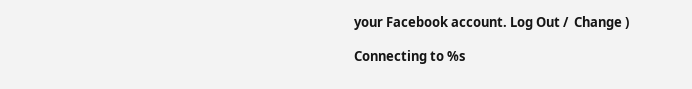your Facebook account. Log Out /  Change )

Connecting to %s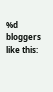%d bloggers like this: